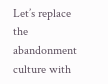Let’s replace the abandonment culture with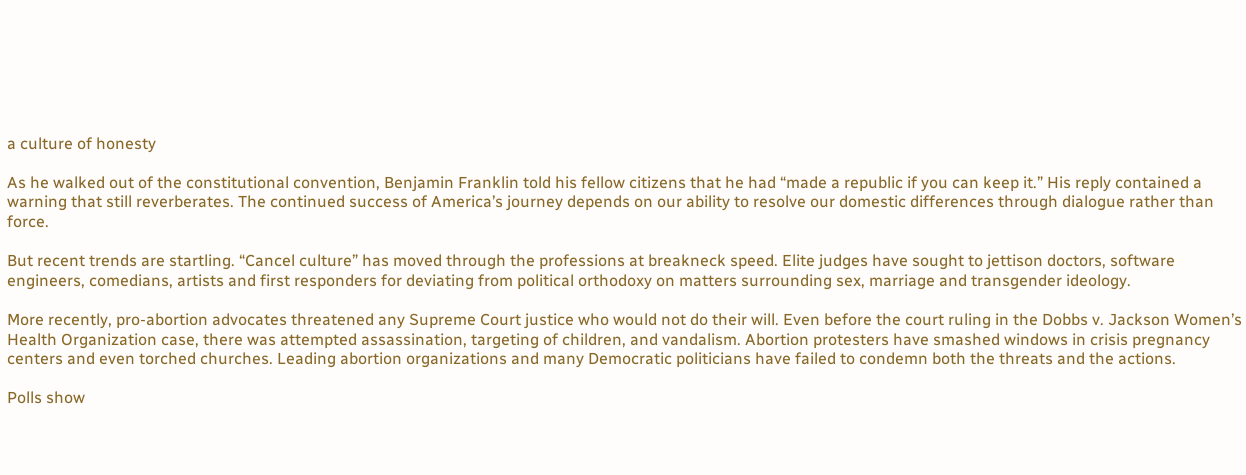a culture of honesty

As he walked out of the constitutional convention, Benjamin Franklin told his fellow citizens that he had “made a republic if you can keep it.” His reply contained a warning that still reverberates. The continued success of America’s journey depends on our ability to resolve our domestic differences through dialogue rather than force.

But recent trends are startling. “Cancel culture” has moved through the professions at breakneck speed. Elite judges have sought to jettison doctors, software engineers, comedians, artists and first responders for deviating from political orthodoxy on matters surrounding sex, marriage and transgender ideology.

More recently, pro-abortion advocates threatened any Supreme Court justice who would not do their will. Even before the court ruling in the Dobbs v. Jackson Women’s Health Organization case, there was attempted assassination, targeting of children, and vandalism. Abortion protesters have smashed windows in crisis pregnancy centers and even torched churches. Leading abortion organizations and many Democratic politicians have failed to condemn both the threats and the actions.

Polls show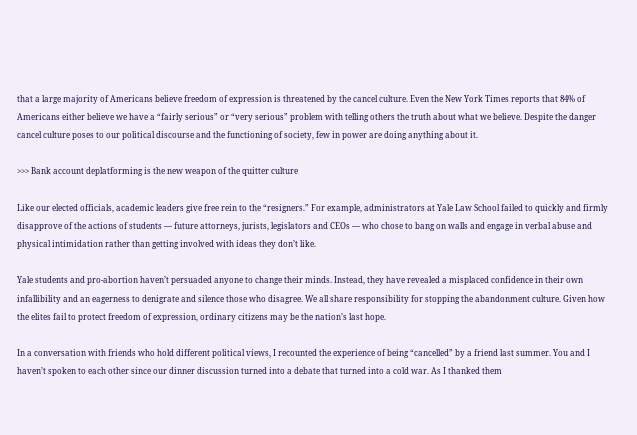that a large majority of Americans believe freedom of expression is threatened by the cancel culture. Even the New York Times reports that 84% of Americans either believe we have a “fairly serious” or “very serious” problem with telling others the truth about what we believe. Despite the danger cancel culture poses to our political discourse and the functioning of society, few in power are doing anything about it.

>>> Bank account deplatforming is the new weapon of the quitter culture

Like our elected officials, academic leaders give free rein to the “resigners.” For example, administrators at Yale Law School failed to quickly and firmly disapprove of the actions of students — future attorneys, jurists, legislators and CEOs — who chose to bang on walls and engage in verbal abuse and physical intimidation rather than getting involved with ideas they don’t like.

Yale students and pro-abortion haven’t persuaded anyone to change their minds. Instead, they have revealed a misplaced confidence in their own infallibility and an eagerness to denigrate and silence those who disagree. We all share responsibility for stopping the abandonment culture. Given how the elites fail to protect freedom of expression, ordinary citizens may be the nation’s last hope.

In a conversation with friends who hold different political views, I recounted the experience of being “cancelled” by a friend last summer. You and I haven’t spoken to each other since our dinner discussion turned into a debate that turned into a cold war. As I thanked them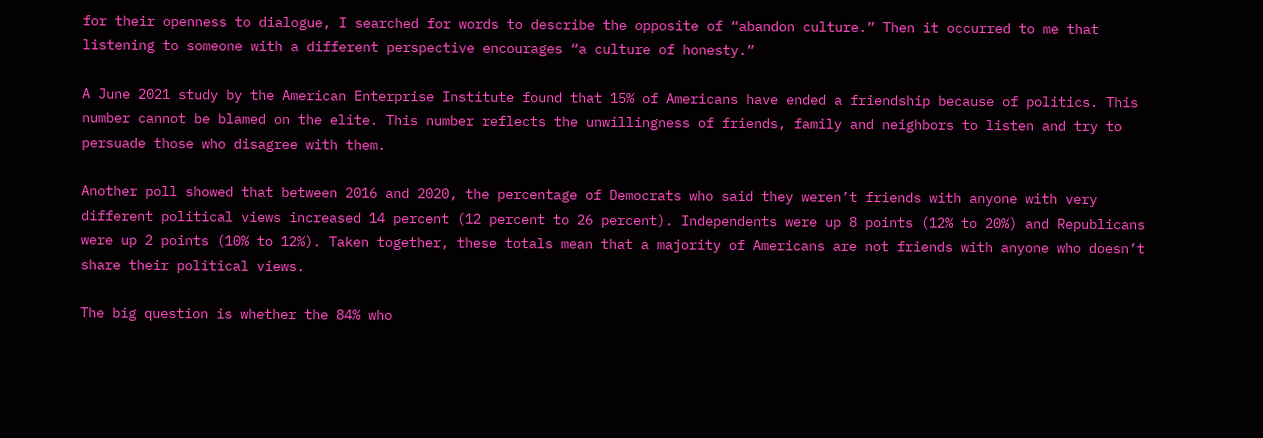for their openness to dialogue, I searched for words to describe the opposite of “abandon culture.” Then it occurred to me that listening to someone with a different perspective encourages “a culture of honesty.”

A June 2021 study by the American Enterprise Institute found that 15% of Americans have ended a friendship because of politics. This number cannot be blamed on the elite. This number reflects the unwillingness of friends, family and neighbors to listen and try to persuade those who disagree with them.

Another poll showed that between 2016 and 2020, the percentage of Democrats who said they weren’t friends with anyone with very different political views increased 14 percent (12 percent to 26 percent). Independents were up 8 points (12% to 20%) and Republicans were up 2 points (10% to 12%). Taken together, these totals mean that a majority of Americans are not friends with anyone who doesn’t share their political views.

The big question is whether the 84% who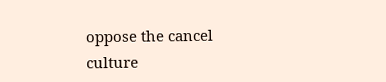oppose the cancel culture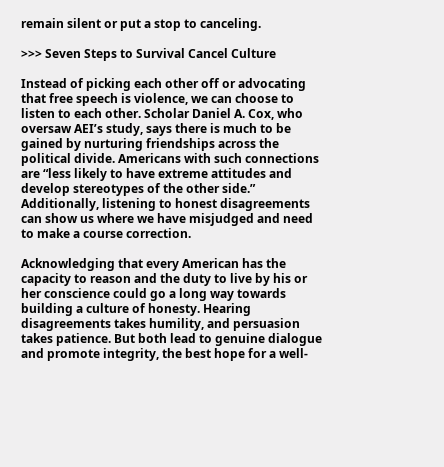remain silent or put a stop to canceling.

>>> Seven Steps to Survival Cancel Culture

Instead of picking each other off or advocating that free speech is violence, we can choose to listen to each other. Scholar Daniel A. Cox, who oversaw AEI’s study, says there is much to be gained by nurturing friendships across the political divide. Americans with such connections are “less likely to have extreme attitudes and develop stereotypes of the other side.” Additionally, listening to honest disagreements can show us where we have misjudged and need to make a course correction.

Acknowledging that every American has the capacity to reason and the duty to live by his or her conscience could go a long way towards building a culture of honesty. Hearing disagreements takes humility, and persuasion takes patience. But both lead to genuine dialogue and promote integrity, the best hope for a well-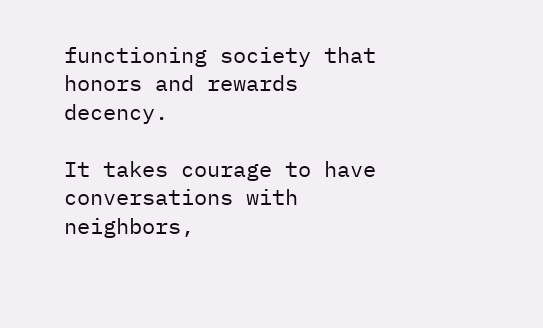functioning society that honors and rewards decency.

It takes courage to have conversations with neighbors,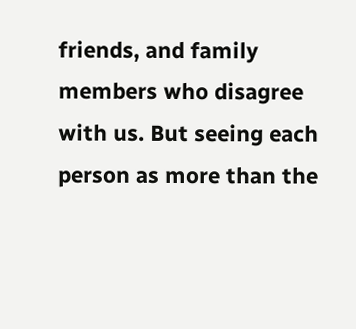friends, and family members who disagree with us. But seeing each person as more than the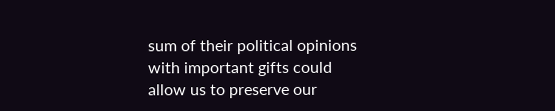sum of their political opinions with important gifts could allow us to preserve our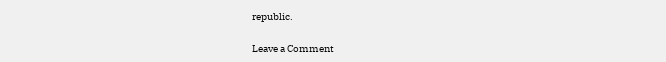republic.

Leave a Comment